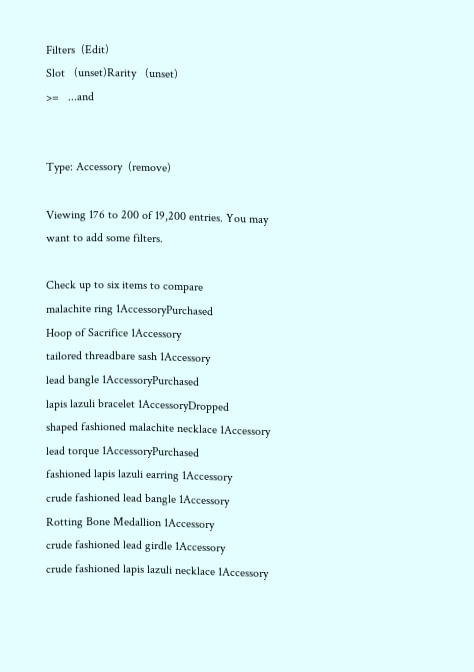Filters  (Edit)
Slot   (unset)Rarity   (unset)
>=   ...and


Type: Accessory  (remove)

Viewing 176 to 200 of 19,200 entries. You may want to add some filters.

Check up to six items to compare
malachite ring 1AccessoryPurchased
Hoop of Sacrifice 1Accessory
tailored threadbare sash 1Accessory
lead bangle 1AccessoryPurchased
lapis lazuli bracelet 1AccessoryDropped
shaped fashioned malachite necklace 1Accessory
lead torque 1AccessoryPurchased
fashioned lapis lazuli earring 1Accessory
crude fashioned lead bangle 1Accessory
Rotting Bone Medallion 1Accessory
crude fashioned lead girdle 1Accessory
crude fashioned lapis lazuli necklace 1Accessory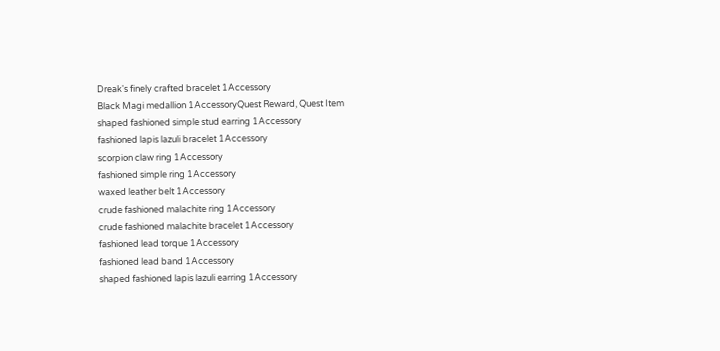Dreak's finely crafted bracelet 1Accessory
Black Magi medallion 1AccessoryQuest Reward, Quest Item
shaped fashioned simple stud earring 1Accessory
fashioned lapis lazuli bracelet 1Accessory
scorpion claw ring 1Accessory
fashioned simple ring 1Accessory
waxed leather belt 1Accessory
crude fashioned malachite ring 1Accessory
crude fashioned malachite bracelet 1Accessory
fashioned lead torque 1Accessory
fashioned lead band 1Accessory
shaped fashioned lapis lazuli earring 1Accessory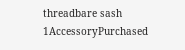threadbare sash 1AccessoryPurchased